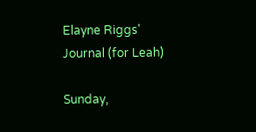Elayne Riggs' Journal (for Leah)

Sunday,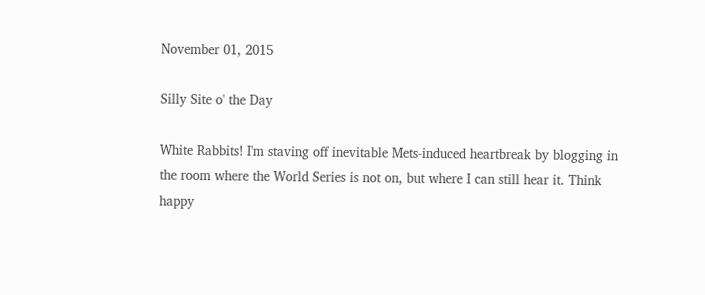November 01, 2015

Silly Site o' the Day

White Rabbits! I'm staving off inevitable Mets-induced heartbreak by blogging in the room where the World Series is not on, but where I can still hear it. Think happy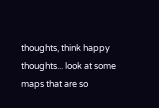thoughts, think happy thoughts... look at some maps that are so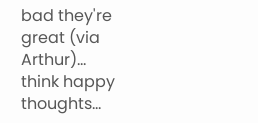bad they're great (via Arthur)... think happy thoughts...